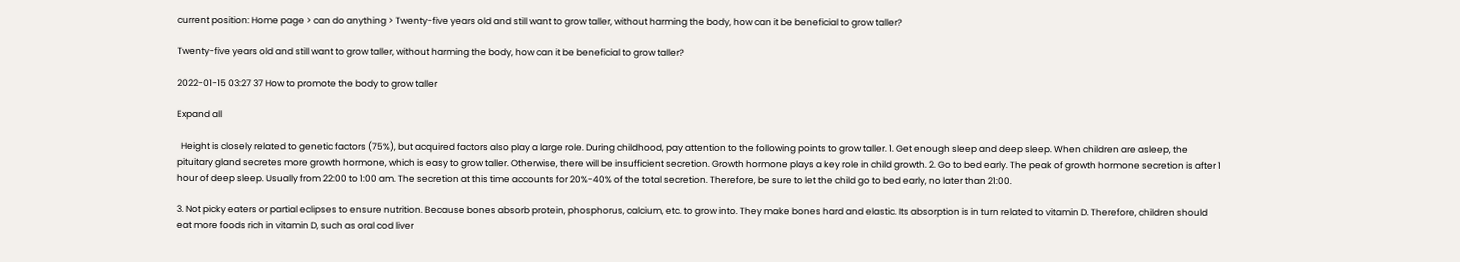current position: Home page > can do anything > Twenty-five years old and still want to grow taller, without harming the body, how can it be beneficial to grow taller?

Twenty-five years old and still want to grow taller, without harming the body, how can it be beneficial to grow taller?

2022-01-15 03:27 37 How to promote the body to grow taller

Expand all

  Height is closely related to genetic factors (75%), but acquired factors also play a large role. During childhood, pay attention to the following points to grow taller. 1. Get enough sleep and deep sleep. When children are asleep, the pituitary gland secretes more growth hormone, which is easy to grow taller. Otherwise, there will be insufficient secretion. Growth hormone plays a key role in child growth. 2. Go to bed early. The peak of growth hormone secretion is after 1 hour of deep sleep. Usually from 22:00 to 1:00 am. The secretion at this time accounts for 20%-40% of the total secretion. Therefore, be sure to let the child go to bed early, no later than 21:00.

3. Not picky eaters or partial eclipses to ensure nutrition. Because bones absorb protein, phosphorus, calcium, etc. to grow into. They make bones hard and elastic. Its absorption is in turn related to vitamin D. Therefore, children should eat more foods rich in vitamin D, such as oral cod liver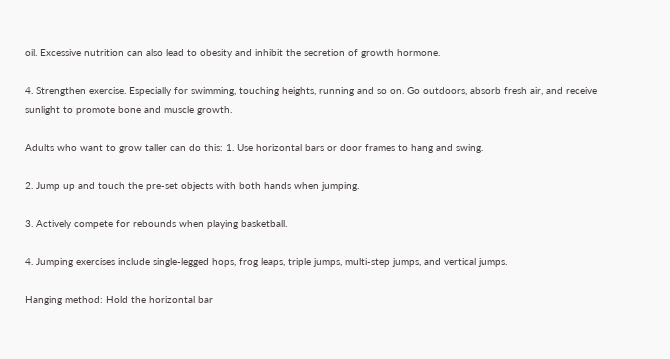oil. Excessive nutrition can also lead to obesity and inhibit the secretion of growth hormone.

4. Strengthen exercise. Especially for swimming, touching heights, running and so on. Go outdoors, absorb fresh air, and receive sunlight to promote bone and muscle growth.

Adults who want to grow taller can do this: 1. Use horizontal bars or door frames to hang and swing.

2. Jump up and touch the pre-set objects with both hands when jumping.

3. Actively compete for rebounds when playing basketball.

4. Jumping exercises include single-legged hops, frog leaps, triple jumps, multi-step jumps, and vertical jumps.

Hanging method: Hold the horizontal bar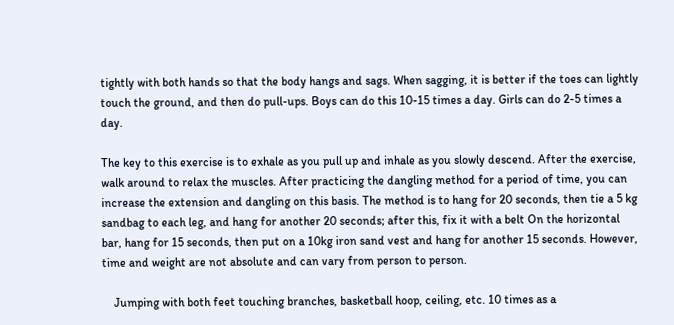tightly with both hands so that the body hangs and sags. When sagging, it is better if the toes can lightly touch the ground, and then do pull-ups. Boys can do this 10-15 times a day. Girls can do 2-5 times a day.

The key to this exercise is to exhale as you pull up and inhale as you slowly descend. After the exercise, walk around to relax the muscles. After practicing the dangling method for a period of time, you can increase the extension and dangling on this basis. The method is to hang for 20 seconds, then tie a 5 kg sandbag to each leg, and hang for another 20 seconds; after this, fix it with a belt On the horizontal bar, hang for 15 seconds, then put on a 10kg iron sand vest and hang for another 15 seconds. However, time and weight are not absolute and can vary from person to person.

    Jumping with both feet touching branches, basketball hoop, ceiling, etc. 10 times as a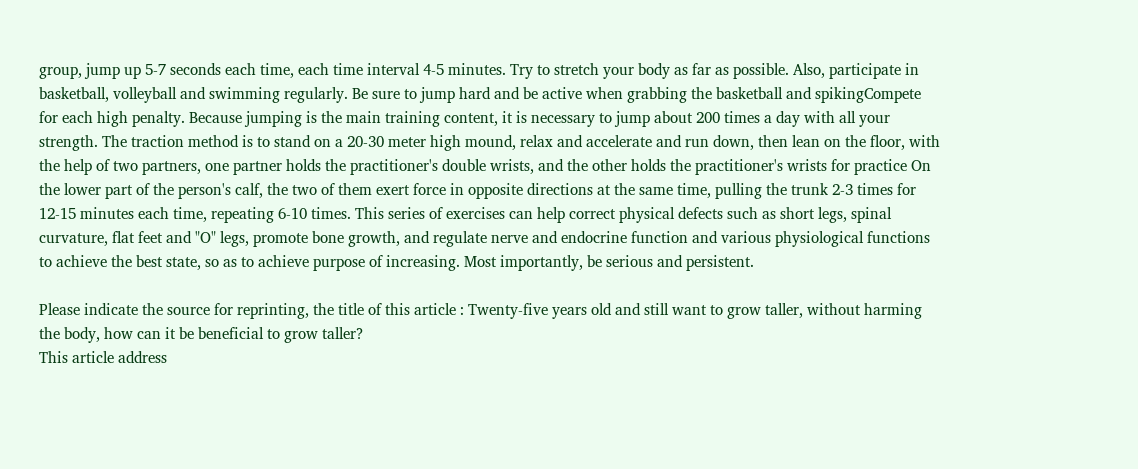group, jump up 5-7 seconds each time, each time interval 4-5 minutes. Try to stretch your body as far as possible. Also, participate in basketball, volleyball and swimming regularly. Be sure to jump hard and be active when grabbing the basketball and spikingCompete for each high penalty. Because jumping is the main training content, it is necessary to jump about 200 times a day with all your strength. The traction method is to stand on a 20-30 meter high mound, relax and accelerate and run down, then lean on the floor, with the help of two partners, one partner holds the practitioner's double wrists, and the other holds the practitioner's wrists for practice On the lower part of the person's calf, the two of them exert force in opposite directions at the same time, pulling the trunk 2-3 times for 12-15 minutes each time, repeating 6-10 times. This series of exercises can help correct physical defects such as short legs, spinal curvature, flat feet and "O" legs, promote bone growth, and regulate nerve and endocrine function and various physiological functions to achieve the best state, so as to achieve purpose of increasing. Most importantly, be serious and persistent.

Please indicate the source for reprinting, the title of this article : Twenty-five years old and still want to grow taller, without harming the body, how can it be beneficial to grow taller?
This article address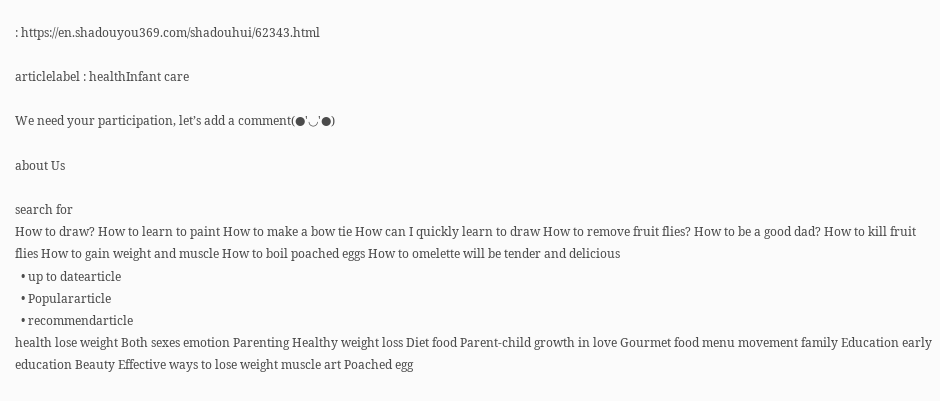: https://en.shadouyou369.com/shadouhui/62343.html

articlelabel : healthInfant care

We need your participation, let’s add a comment(●'◡'●)

about Us

search for
How to draw? How to learn to paint How to make a bow tie How can I quickly learn to draw How to remove fruit flies? How to be a good dad? How to kill fruit flies How to gain weight and muscle How to boil poached eggs How to omelette will be tender and delicious
  • up to datearticle
  • Populararticle
  • recommendarticle
health lose weight Both sexes emotion Parenting Healthy weight loss Diet food Parent-child growth in love Gourmet food menu movement family Education early education Beauty Effective ways to lose weight muscle art Poached egg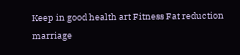Keep in good health art Fitness Fat reduction marriage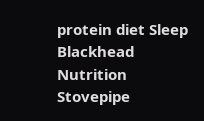protein diet Sleep Blackhead Nutrition Stovepipe